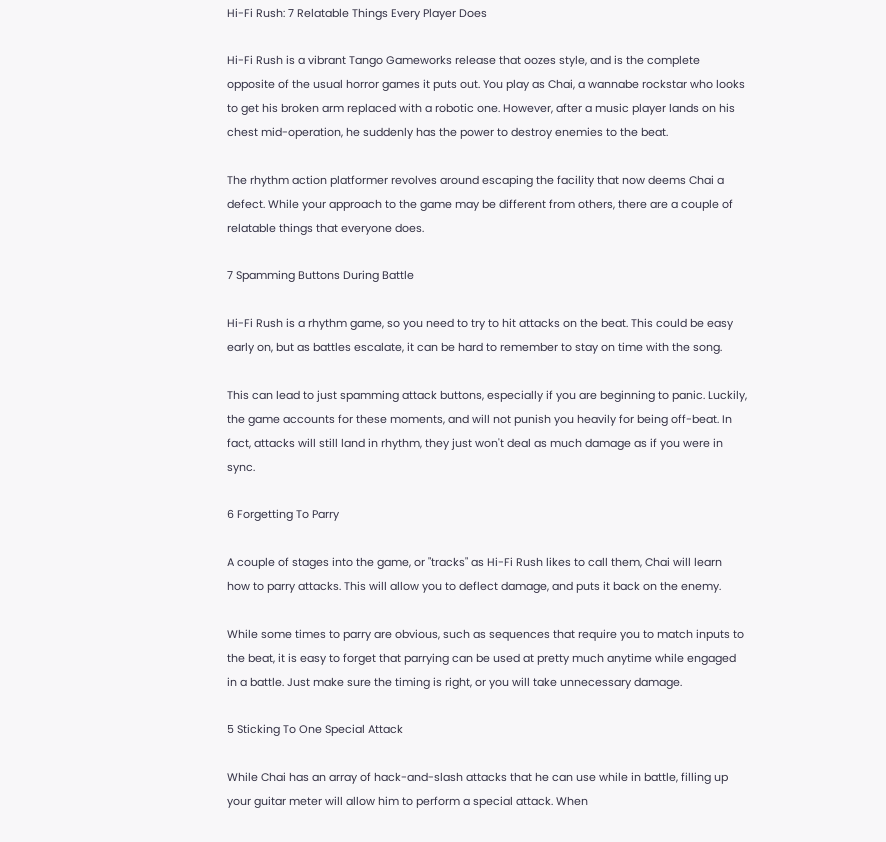Hi-Fi Rush: 7 Relatable Things Every Player Does

Hi-Fi Rush is a vibrant Tango Gameworks release that oozes style, and is the complete opposite of the usual horror games it puts out. You play as Chai, a wannabe rockstar who looks to get his broken arm replaced with a robotic one. However, after a music player lands on his chest mid-operation, he suddenly has the power to destroy enemies to the beat.

The rhythm action platformer revolves around escaping the facility that now deems Chai a defect. While your approach to the game may be different from others, there are a couple of relatable things that everyone does.

7 Spamming Buttons During Battle

Hi-Fi Rush is a rhythm game, so you need to try to hit attacks on the beat. This could be easy early on, but as battles escalate, it can be hard to remember to stay on time with the song.

This can lead to just spamming attack buttons, especially if you are beginning to panic. Luckily, the game accounts for these moments, and will not punish you heavily for being off-beat. In fact, attacks will still land in rhythm, they just won't deal as much damage as if you were in sync.

6 Forgetting To Parry

A couple of stages into the game, or "tracks" as Hi-Fi Rush likes to call them, Chai will learn how to parry attacks. This will allow you to deflect damage, and puts it back on the enemy.

While some times to parry are obvious, such as sequences that require you to match inputs to the beat, it is easy to forget that parrying can be used at pretty much anytime while engaged in a battle. Just make sure the timing is right, or you will take unnecessary damage.

5 Sticking To One Special Attack

While Chai has an array of hack-and-slash attacks that he can use while in battle, filling up your guitar meter will allow him to perform a special attack. When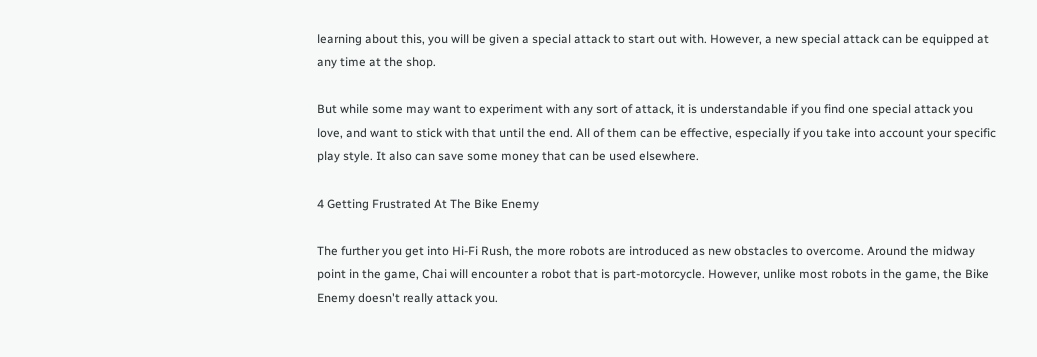learning about this, you will be given a special attack to start out with. However, a new special attack can be equipped at any time at the shop.

But while some may want to experiment with any sort of attack, it is understandable if you find one special attack you love, and want to stick with that until the end. All of them can be effective, especially if you take into account your specific play style. It also can save some money that can be used elsewhere.

4 Getting Frustrated At The Bike Enemy

The further you get into Hi-Fi Rush, the more robots are introduced as new obstacles to overcome. Around the midway point in the game, Chai will encounter a robot that is part-motorcycle. However, unlike most robots in the game, the Bike Enemy doesn't really attack you.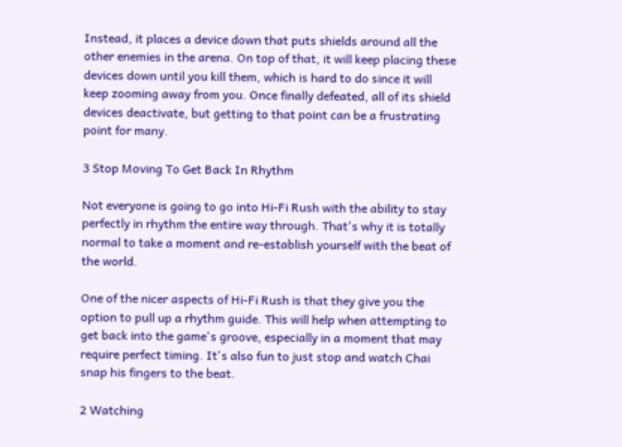Instead, it places a device down that puts shields around all the other enemies in the arena. On top of that, it will keep placing these devices down until you kill them, which is hard to do since it will keep zooming away from you. Once finally defeated, all of its shield devices deactivate, but getting to that point can be a frustrating point for many.

3 Stop Moving To Get Back In Rhythm

Not everyone is going to go into Hi-Fi Rush with the ability to stay perfectly in rhythm the entire way through. That's why it is totally normal to take a moment and re-establish yourself with the beat of the world.

One of the nicer aspects of Hi-Fi Rush is that they give you the option to pull up a rhythm guide. This will help when attempting to get back into the game's groove, especially in a moment that may require perfect timing. It's also fun to just stop and watch Chai snap his fingers to the beat.

2 Watching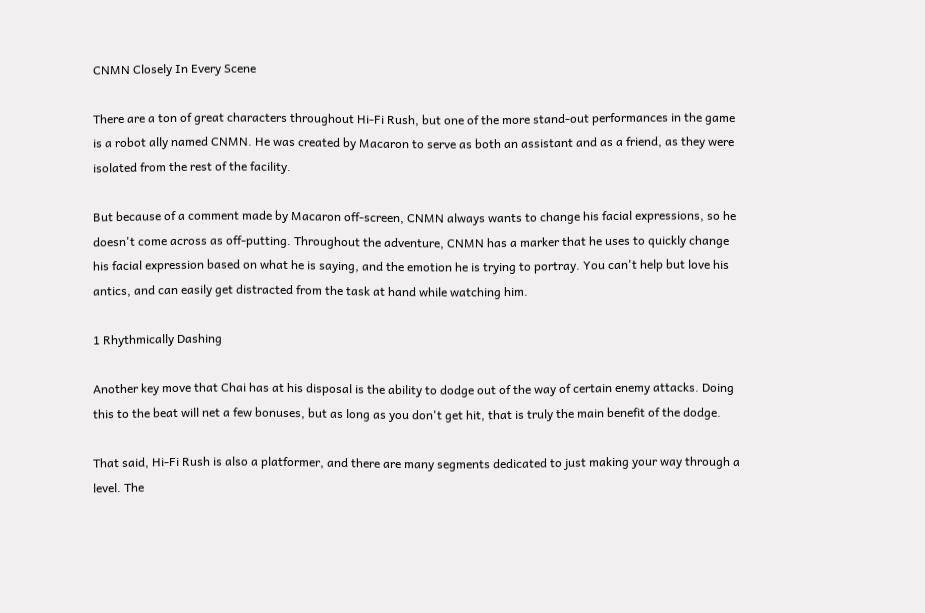CNMN Closely In Every Scene

There are a ton of great characters throughout Hi-Fi Rush, but one of the more stand-out performances in the game is a robot ally named CNMN. He was created by Macaron to serve as both an assistant and as a friend, as they were isolated from the rest of the facility.

But because of a comment made by Macaron off-screen, CNMN always wants to change his facial expressions, so he doesn't come across as off-putting. Throughout the adventure, CNMN has a marker that he uses to quickly change his facial expression based on what he is saying, and the emotion he is trying to portray. You can't help but love his antics, and can easily get distracted from the task at hand while watching him.

1 Rhythmically Dashing

Another key move that Chai has at his disposal is the ability to dodge out of the way of certain enemy attacks. Doing this to the beat will net a few bonuses, but as long as you don't get hit, that is truly the main benefit of the dodge.

That said, Hi-Fi Rush is also a platformer, and there are many segments dedicated to just making your way through a level. The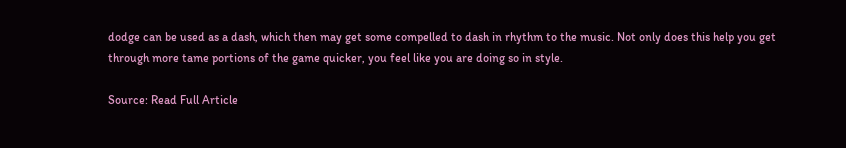dodge can be used as a dash, which then may get some compelled to dash in rhythm to the music. Not only does this help you get through more tame portions of the game quicker, you feel like you are doing so in style.

Source: Read Full Article